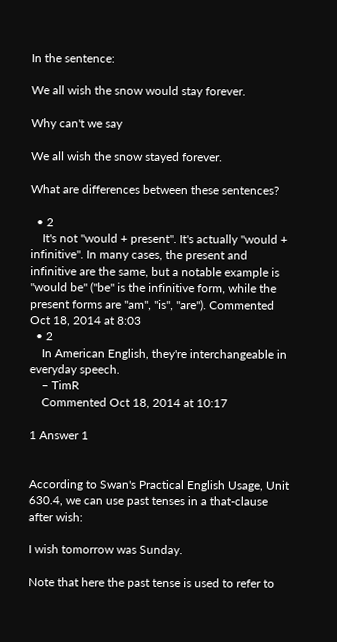In the sentence:

We all wish the snow would stay forever.

Why can't we say

We all wish the snow stayed forever.

What are differences between these sentences?

  • 2
    It's not "would + present". It's actually "would + infinitive". In many cases, the present and infinitive are the same, but a notable example is "would be" ("be" is the infinitive form, while the present forms are "am", "is", "are"). Commented Oct 18, 2014 at 8:03
  • 2
    In American English, they're interchangeable in everyday speech.
    – TimR
    Commented Oct 18, 2014 at 10:17

1 Answer 1


According to Swan's Practical English Usage, Unit 630.4, we can use past tenses in a that-clause after wish:

I wish tomorrow was Sunday.

Note that here the past tense is used to refer to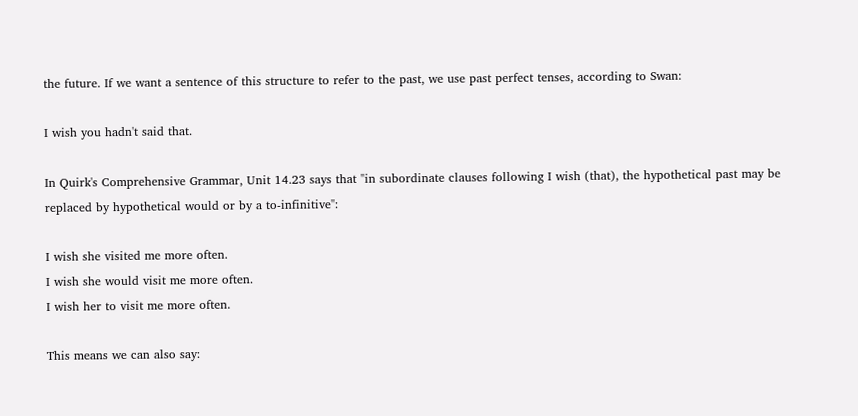the future. If we want a sentence of this structure to refer to the past, we use past perfect tenses, according to Swan:

I wish you hadn't said that.

In Quirk's Comprehensive Grammar, Unit 14.23 says that "in subordinate clauses following I wish (that), the hypothetical past may be replaced by hypothetical would or by a to-infinitive":

I wish she visited me more often.
I wish she would visit me more often.
I wish her to visit me more often.

This means we can also say: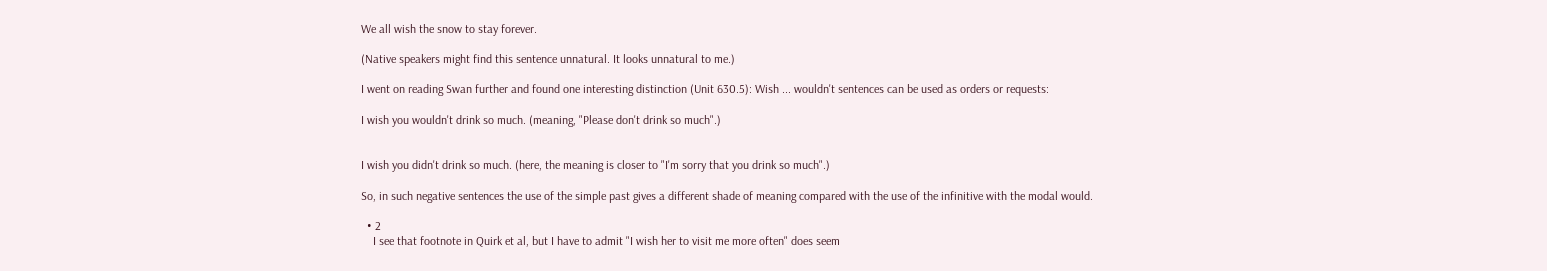We all wish the snow to stay forever.

(Native speakers might find this sentence unnatural. It looks unnatural to me.)

I went on reading Swan further and found one interesting distinction (Unit 630.5): Wish ... wouldn't sentences can be used as orders or requests:

I wish you wouldn't drink so much. (meaning, "Please don't drink so much".)


I wish you didn't drink so much. (here, the meaning is closer to "I'm sorry that you drink so much".)

So, in such negative sentences the use of the simple past gives a different shade of meaning compared with the use of the infinitive with the modal would.

  • 2
    I see that footnote in Quirk et al, but I have to admit "I wish her to visit me more often" does seem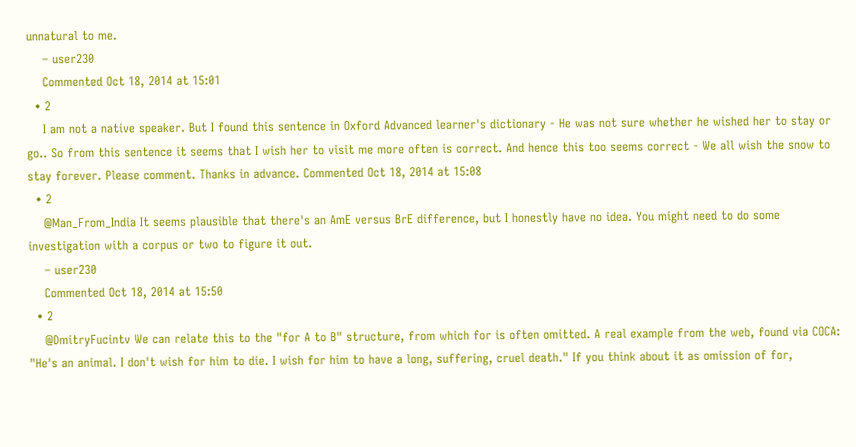unnatural to me.
    – user230
    Commented Oct 18, 2014 at 15:01
  • 2
    I am not a native speaker. But I found this sentence in Oxford Advanced learner's dictionary - He was not sure whether he wished her to stay or go.. So from this sentence it seems that I wish her to visit me more often is correct. And hence this too seems correct - We all wish the snow to stay forever. Please comment. Thanks in advance. Commented Oct 18, 2014 at 15:08
  • 2
    @Man_From_India It seems plausible that there's an AmE versus BrE difference, but I honestly have no idea. You might need to do some investigation with a corpus or two to figure it out.
    – user230
    Commented Oct 18, 2014 at 15:50
  • 2
    @DmitryFucintv We can relate this to the "for A to B" structure, from which for is often omitted. A real example from the web, found via COCA: "He's an animal. I don't wish for him to die. I wish for him to have a long, suffering, cruel death." If you think about it as omission of for,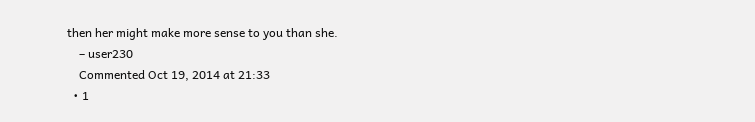then her might make more sense to you than she.
    – user230
    Commented Oct 19, 2014 at 21:33
  • 1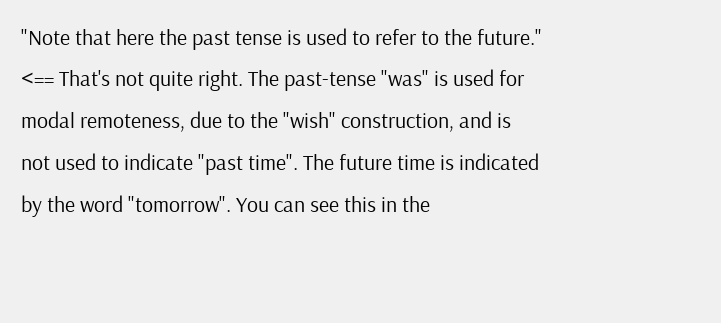"Note that here the past tense is used to refer to the future." <== That's not quite right. The past-tense "was" is used for modal remoteness, due to the "wish" construction, and is not used to indicate "past time". The future time is indicated by the word "tomorrow". You can see this in the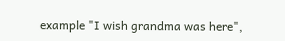example "I wish grandma was here",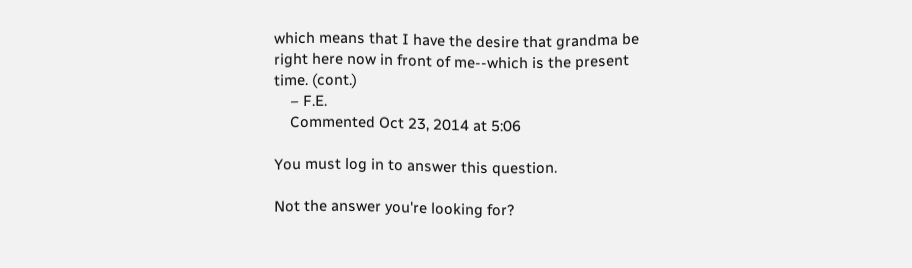which means that I have the desire that grandma be right here now in front of me--which is the present time. (cont.)
    – F.E.
    Commented Oct 23, 2014 at 5:06

You must log in to answer this question.

Not the answer you're looking for?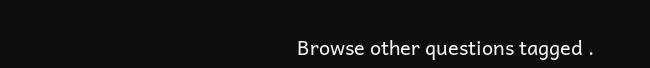Browse other questions tagged .